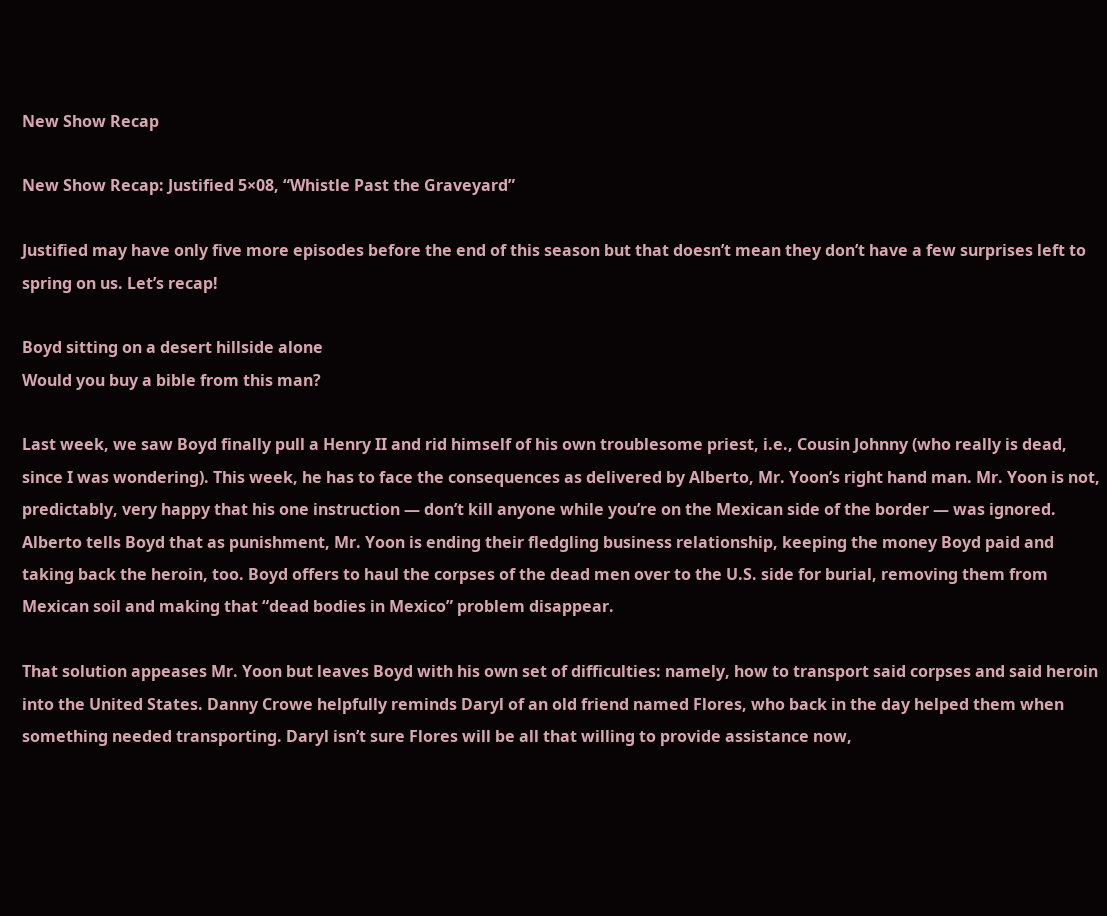New Show Recap

New Show Recap: Justified 5×08, “Whistle Past the Graveyard”

Justified may have only five more episodes before the end of this season but that doesn’t mean they don’t have a few surprises left to spring on us. Let’s recap!

Boyd sitting on a desert hillside alone
Would you buy a bible from this man?

Last week, we saw Boyd finally pull a Henry II and rid himself of his own troublesome priest, i.e., Cousin Johnny (who really is dead, since I was wondering). This week, he has to face the consequences as delivered by Alberto, Mr. Yoon’s right hand man. Mr. Yoon is not, predictably, very happy that his one instruction — don’t kill anyone while you’re on the Mexican side of the border — was ignored. Alberto tells Boyd that as punishment, Mr. Yoon is ending their fledgling business relationship, keeping the money Boyd paid and taking back the heroin, too. Boyd offers to haul the corpses of the dead men over to the U.S. side for burial, removing them from Mexican soil and making that “dead bodies in Mexico” problem disappear.

That solution appeases Mr. Yoon but leaves Boyd with his own set of difficulties: namely, how to transport said corpses and said heroin into the United States. Danny Crowe helpfully reminds Daryl of an old friend named Flores, who back in the day helped them when something needed transporting. Daryl isn’t sure Flores will be all that willing to provide assistance now,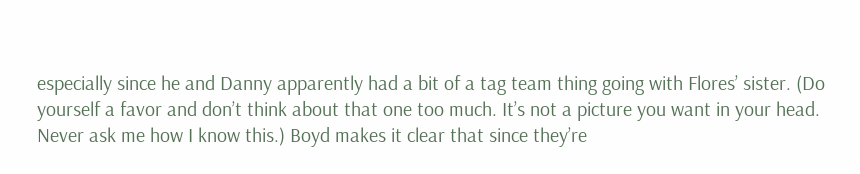especially since he and Danny apparently had a bit of a tag team thing going with Flores’ sister. (Do yourself a favor and don’t think about that one too much. It’s not a picture you want in your head. Never ask me how I know this.) Boyd makes it clear that since they’re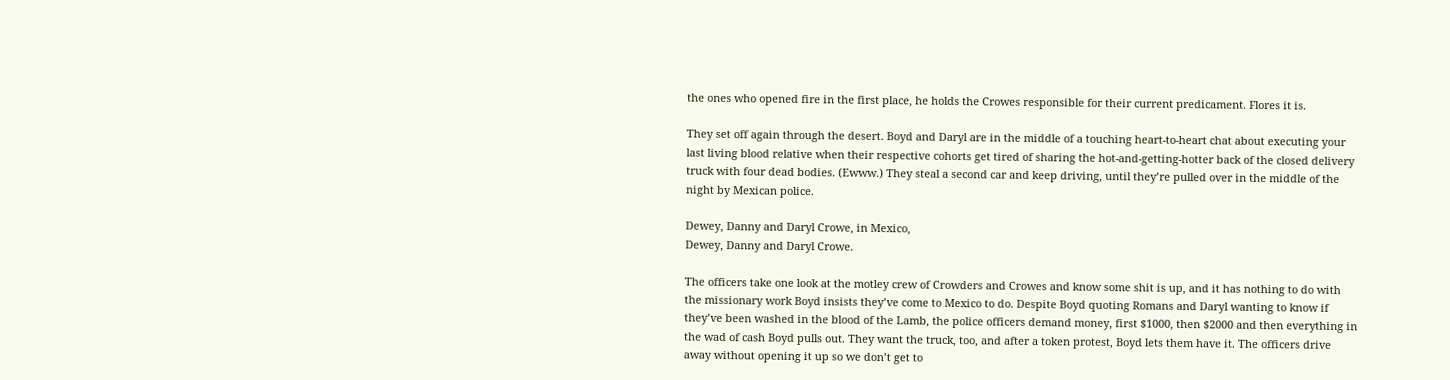the ones who opened fire in the first place, he holds the Crowes responsible for their current predicament. Flores it is.

They set off again through the desert. Boyd and Daryl are in the middle of a touching heart-to-heart chat about executing your last living blood relative when their respective cohorts get tired of sharing the hot-and-getting-hotter back of the closed delivery truck with four dead bodies. (Ewww.) They steal a second car and keep driving, until they’re pulled over in the middle of the night by Mexican police.

Dewey, Danny and Daryl Crowe, in Mexico,
Dewey, Danny and Daryl Crowe.

The officers take one look at the motley crew of Crowders and Crowes and know some shit is up, and it has nothing to do with the missionary work Boyd insists they’ve come to Mexico to do. Despite Boyd quoting Romans and Daryl wanting to know if they’ve been washed in the blood of the Lamb, the police officers demand money, first $1000, then $2000 and then everything in the wad of cash Boyd pulls out. They want the truck, too, and after a token protest, Boyd lets them have it. The officers drive away without opening it up so we don’t get to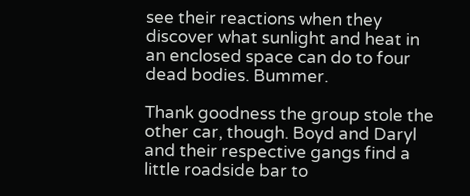see their reactions when they discover what sunlight and heat in an enclosed space can do to four dead bodies. Bummer.

Thank goodness the group stole the other car, though. Boyd and Daryl and their respective gangs find a little roadside bar to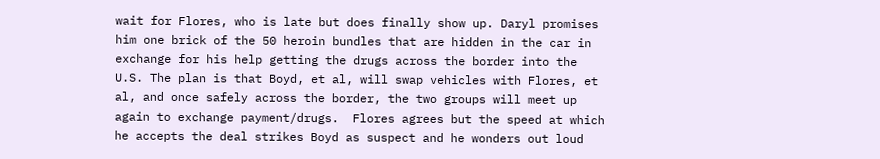wait for Flores, who is late but does finally show up. Daryl promises him one brick of the 50 heroin bundles that are hidden in the car in exchange for his help getting the drugs across the border into the U.S. The plan is that Boyd, et al, will swap vehicles with Flores, et al, and once safely across the border, the two groups will meet up again to exchange payment/drugs.  Flores agrees but the speed at which he accepts the deal strikes Boyd as suspect and he wonders out loud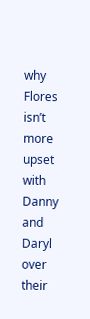why Flores isn’t more upset with Danny and Daryl over their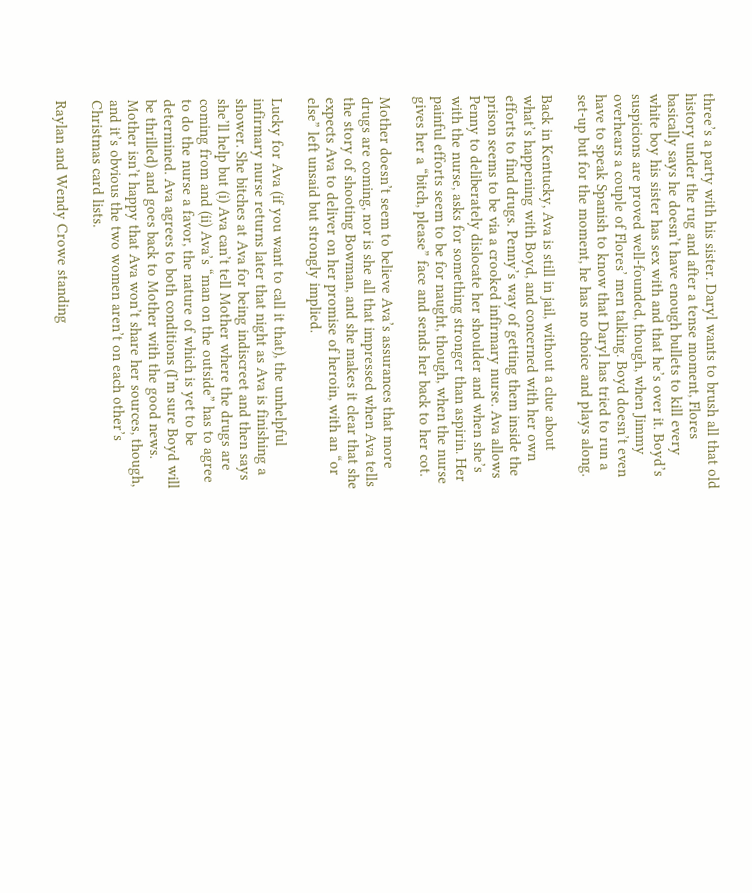three’s a party with his sister. Daryl wants to brush all that old history under the rug and after a tense moment, Flores basically says he doesn’t have enough bullets to kill every white boy his sister has sex with and that he’s over it. Boyd’s suspicions are proved well-founded, though, when Jimmy overhears a couple of Flores’ men talking. Boyd doesn’t even have to speak Spanish to know that Daryl has tried to run a set-up but for the moment, he has no choice and plays along.

Back in Kentucky, Ava is still in jail, without a clue about what’s happening with Boyd, and concerned with her own efforts to find drugs. Penny’s way of getting them inside the prison seems to be via a crooked infirmary nurse. Ava allows Penny to deliberately dislocate her shoulder and when she’s with the nurse, asks for something stronger than aspirin. Her painful efforts seem to be for naught, though, when the nurse gives her a “bitch, please” face and sends her back to her cot.

Mother doesn’t seem to believe Ava’s assurances that more drugs are coming, nor is she all that impressed when Ava tells the story of shooting Bowman, and she makes it clear that she expects Ava to deliver on her promise of heroin, with an “or else” left unsaid but strongly implied.

Lucky for Ava (if you want to call it that), the unhelpful infirmary nurse returns later that night as Ava is finishing a shower. She bitches at Ava for being indiscreet and then says she’ll help but (i) Ava can’t tell Mother where the drugs are coming from and (ii) Ava’s “man on the outside” has to agree to do the nurse a favor, the nature of which is yet to be determined. Ava agrees to both conditions (I’m sure Boyd will be thrilled) and goes back to Mother with the good news. Mother isn’t happy that Ava won’t share her sources, though, and it’s obvious the two women aren’t on each other’s Christmas card lists.

Raylan and Wendy Crowe standing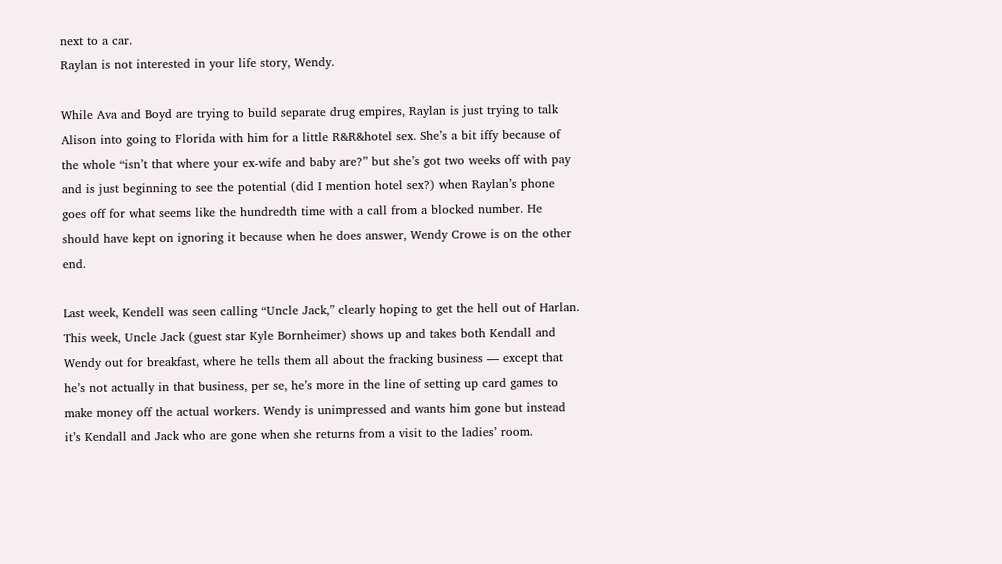next to a car.
Raylan is not interested in your life story, Wendy.

While Ava and Boyd are trying to build separate drug empires, Raylan is just trying to talk Alison into going to Florida with him for a little R&R&hotel sex. She’s a bit iffy because of the whole “isn’t that where your ex-wife and baby are?” but she’s got two weeks off with pay and is just beginning to see the potential (did I mention hotel sex?) when Raylan’s phone goes off for what seems like the hundredth time with a call from a blocked number. He should have kept on ignoring it because when he does answer, Wendy Crowe is on the other end.

Last week, Kendell was seen calling “Uncle Jack,” clearly hoping to get the hell out of Harlan. This week, Uncle Jack (guest star Kyle Bornheimer) shows up and takes both Kendall and Wendy out for breakfast, where he tells them all about the fracking business — except that he’s not actually in that business, per se, he’s more in the line of setting up card games to make money off the actual workers. Wendy is unimpressed and wants him gone but instead it’s Kendall and Jack who are gone when she returns from a visit to the ladies’ room.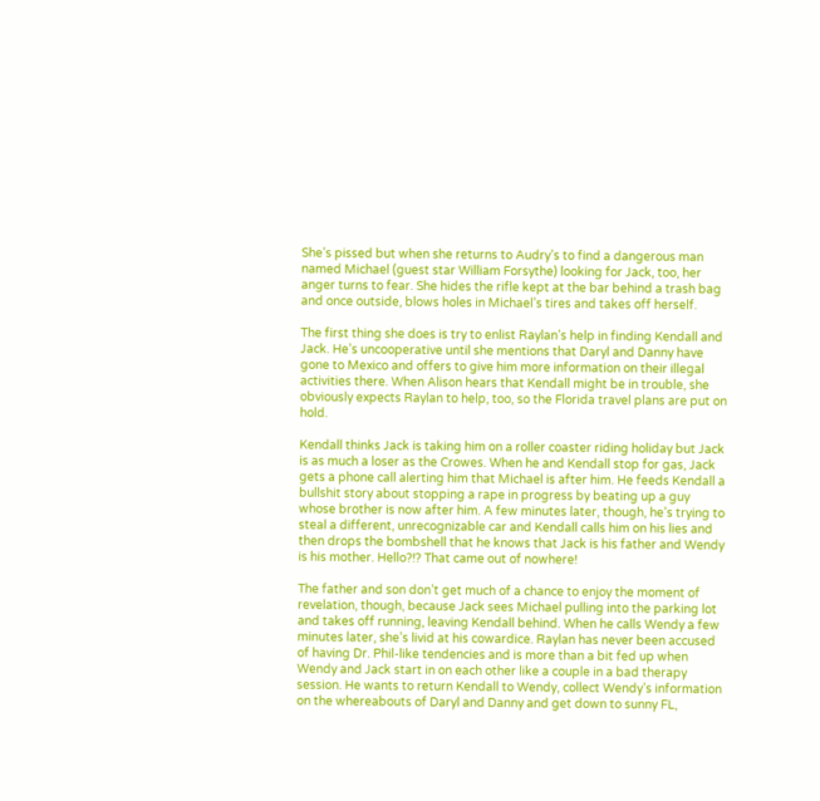She’s pissed but when she returns to Audry’s to find a dangerous man named Michael (guest star William Forsythe) looking for Jack, too, her anger turns to fear. She hides the rifle kept at the bar behind a trash bag and once outside, blows holes in Michael’s tires and takes off herself.

The first thing she does is try to enlist Raylan’s help in finding Kendall and Jack. He’s uncooperative until she mentions that Daryl and Danny have gone to Mexico and offers to give him more information on their illegal activities there. When Alison hears that Kendall might be in trouble, she obviously expects Raylan to help, too, so the Florida travel plans are put on hold.

Kendall thinks Jack is taking him on a roller coaster riding holiday but Jack is as much a loser as the Crowes. When he and Kendall stop for gas, Jack gets a phone call alerting him that Michael is after him. He feeds Kendall a bullshit story about stopping a rape in progress by beating up a guy whose brother is now after him. A few minutes later, though, he’s trying to steal a different, unrecognizable car and Kendall calls him on his lies and then drops the bombshell that he knows that Jack is his father and Wendy is his mother. Hello?!? That came out of nowhere!

The father and son don’t get much of a chance to enjoy the moment of revelation, though, because Jack sees Michael pulling into the parking lot and takes off running, leaving Kendall behind. When he calls Wendy a few minutes later, she’s livid at his cowardice. Raylan has never been accused of having Dr. Phil-like tendencies and is more than a bit fed up when Wendy and Jack start in on each other like a couple in a bad therapy session. He wants to return Kendall to Wendy, collect Wendy’s information on the whereabouts of Daryl and Danny and get down to sunny FL,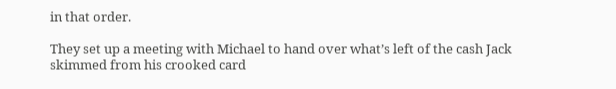in that order.

They set up a meeting with Michael to hand over what’s left of the cash Jack skimmed from his crooked card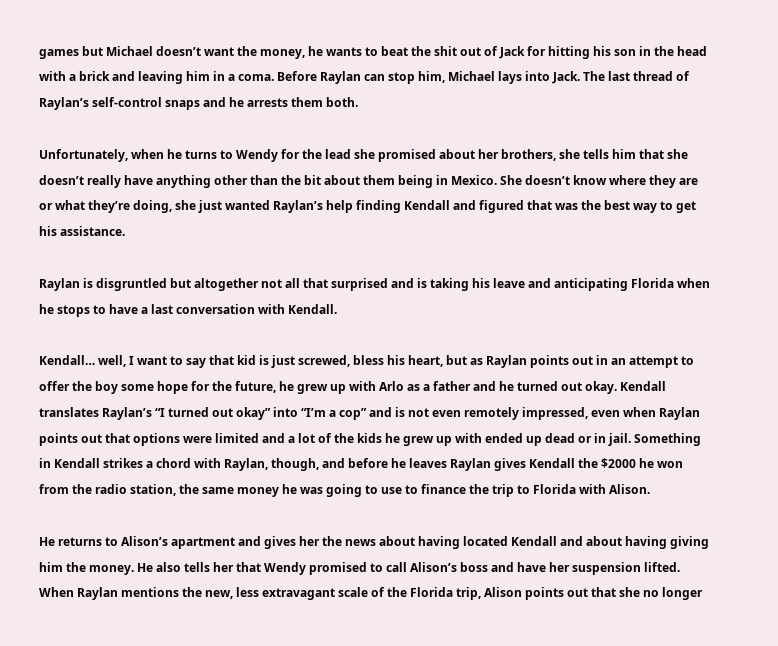games but Michael doesn’t want the money, he wants to beat the shit out of Jack for hitting his son in the head with a brick and leaving him in a coma. Before Raylan can stop him, Michael lays into Jack. The last thread of Raylan’s self-control snaps and he arrests them both.

Unfortunately, when he turns to Wendy for the lead she promised about her brothers, she tells him that she doesn’t really have anything other than the bit about them being in Mexico. She doesn’t know where they are or what they’re doing, she just wanted Raylan’s help finding Kendall and figured that was the best way to get his assistance.

Raylan is disgruntled but altogether not all that surprised and is taking his leave and anticipating Florida when he stops to have a last conversation with Kendall.

Kendall… well, I want to say that kid is just screwed, bless his heart, but as Raylan points out in an attempt to offer the boy some hope for the future, he grew up with Arlo as a father and he turned out okay. Kendall translates Raylan’s “I turned out okay” into “I’m a cop” and is not even remotely impressed, even when Raylan points out that options were limited and a lot of the kids he grew up with ended up dead or in jail. Something in Kendall strikes a chord with Raylan, though, and before he leaves Raylan gives Kendall the $2000 he won from the radio station, the same money he was going to use to finance the trip to Florida with Alison.

He returns to Alison’s apartment and gives her the news about having located Kendall and about having giving him the money. He also tells her that Wendy promised to call Alison’s boss and have her suspension lifted. When Raylan mentions the new, less extravagant scale of the Florida trip, Alison points out that she no longer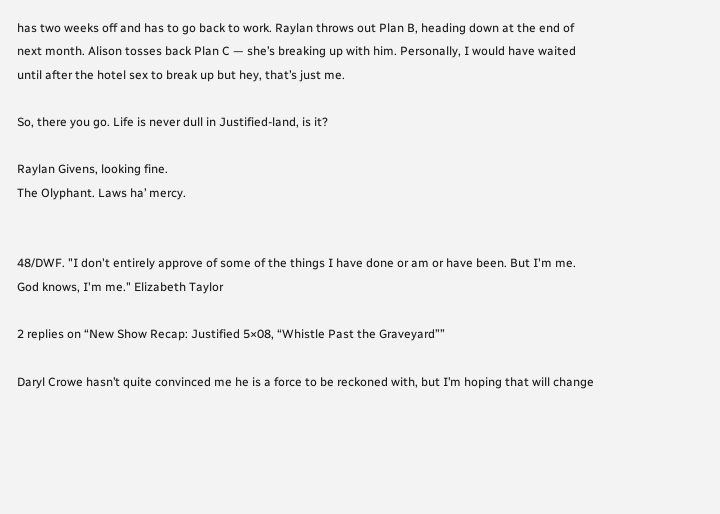has two weeks off and has to go back to work. Raylan throws out Plan B, heading down at the end of next month. Alison tosses back Plan C — she’s breaking up with him. Personally, I would have waited until after the hotel sex to break up but hey, that’s just me.

So, there you go. Life is never dull in Justified-land, is it?

Raylan Givens, looking fine.
The Olyphant. Laws ha’ mercy.


48/DWF. "I don't entirely approve of some of the things I have done or am or have been. But I'm me. God knows, I'm me." Elizabeth Taylor

2 replies on “New Show Recap: Justified 5×08, “Whistle Past the Graveyard””

Daryl Crowe hasn’t quite convinced me he is a force to be reckoned with, but I’m hoping that will change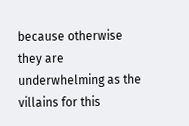because otherwise they are underwhelming as the villains for this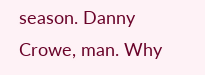season. Danny Crowe, man. Why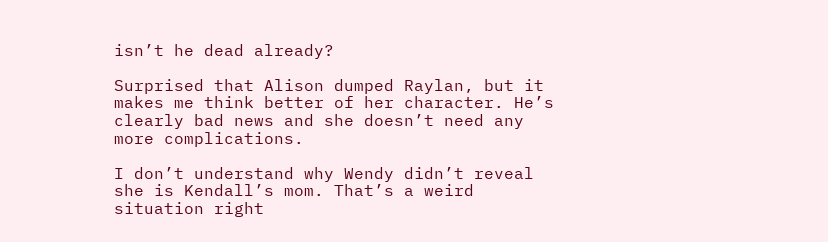isn’t he dead already?

Surprised that Alison dumped Raylan, but it makes me think better of her character. He’s clearly bad news and she doesn’t need any more complications.

I don’t understand why Wendy didn’t reveal she is Kendall’s mom. That’s a weird situation right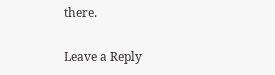there.

Leave a Reply